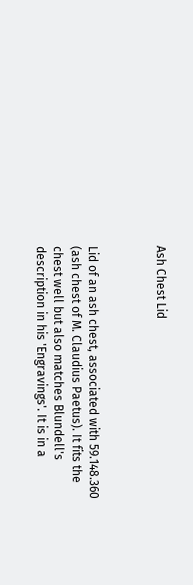Ash Chest Lid



Lid of an ash chest, associated with 59.148.360 (ash chest of M. Claudius Paetus). It fits the chest well but also matches Blundell's description in his 'Engravings'. It is in a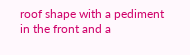roof shape with a pediment in the front and a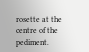rosette at the centre of the pediment.